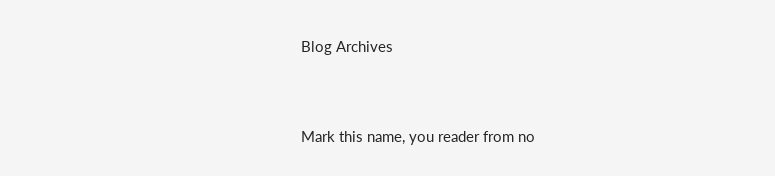Blog Archives


Mark this name, you reader from no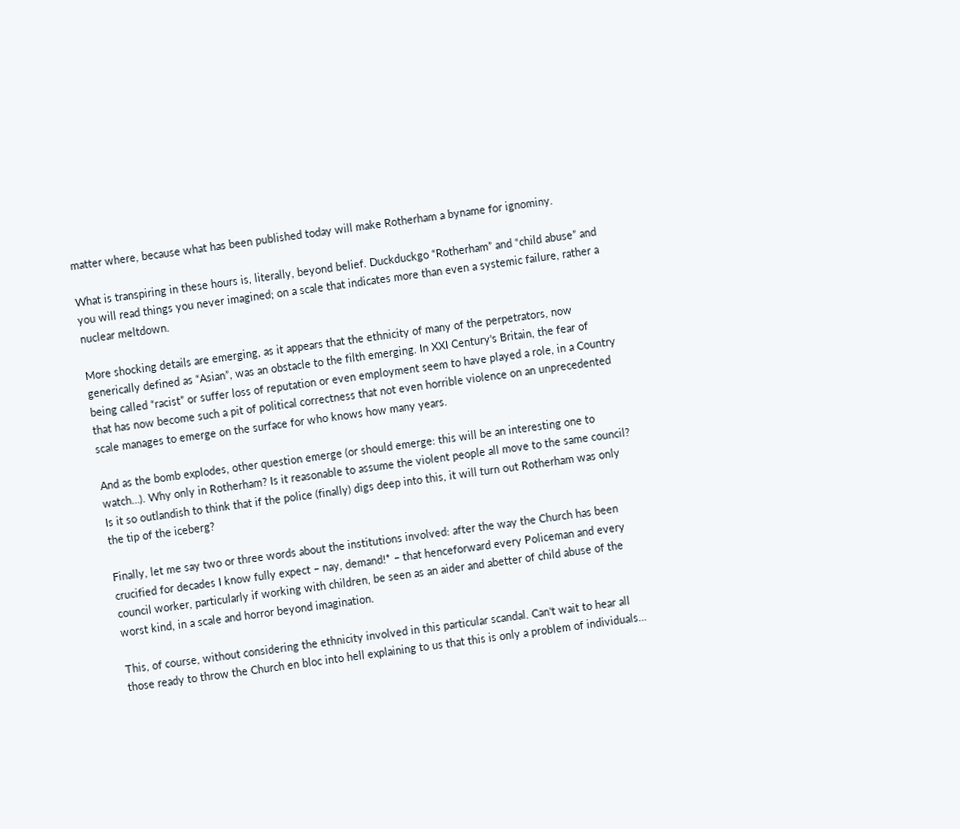matter where, because what has been published today will make Rotherham a byname for ignominy.

What is transpiring in these hours is, literally, beyond belief. Duckduckgo “Rotherham” and “child abuse” and you will read things you never imagined; on a scale that indicates more than even a systemic failure, rather a nuclear meltdown.

More shocking details are emerging, as it appears that the ethnicity of many of the perpetrators, now generically defined as “Asian”, was an obstacle to the filth emerging. In XXI Century's Britain, the fear of being called “racist” or suffer loss of reputation or even employment seem to have played a role, in a Country that has now become such a pit of political correctness that not even horrible violence on an unprecedented scale manages to emerge on the surface for who knows how many years.

And as the bomb explodes, other question emerge (or should emerge: this will be an interesting one to watch…). Why only in Rotherham? Is it reasonable to assume the violent people all move to the same council? Is it so outlandish to think that if the police (finally) digs deep into this, it will turn out Rotherham was only the tip of the iceberg?

Finally, let me say two or three words about the institutions involved: after the way the Church has been crucified for decades I know fully expect – nay, demand!* – that henceforward every Policeman and every council worker, particularly if working with children, be seen as an aider and abetter of child abuse of the worst kind, in a scale and horror beyond imagination.

This, of course, without considering the ethnicity involved in this particular scandal. Can't wait to hear all those ready to throw the Church en bloc into hell explaining to us that this is only a problem of individuals…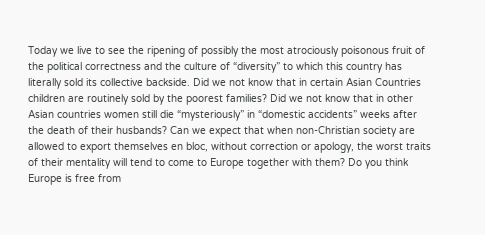Today we live to see the ripening of possibly the most atrociously poisonous fruit of the political correctness and the culture of “diversity” to which this country has literally sold its collective backside. Did we not know that in certain Asian Countries children are routinely sold by the poorest families? Did we not know that in other Asian countries women still die “mysteriously” in “domestic accidents” weeks after the death of their husbands? Can we expect that when non-Christian society are allowed to export themselves en bloc, without correction or apology, the worst traits of their mentality will tend to come to Europe together with them? Do you think Europe is free from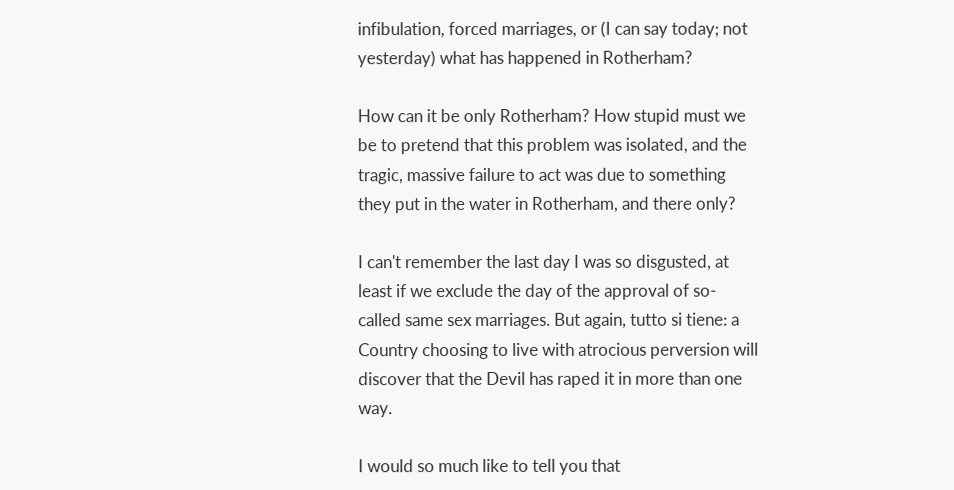infibulation, forced marriages, or (I can say today; not yesterday) what has happened in Rotherham?

How can it be only Rotherham? How stupid must we be to pretend that this problem was isolated, and the tragic, massive failure to act was due to something they put in the water in Rotherham, and there only?

I can't remember the last day I was so disgusted, at least if we exclude the day of the approval of so-called same sex marriages. But again, tutto si tiene: a Country choosing to live with atrocious perversion will discover that the Devil has raped it in more than one way.

I would so much like to tell you that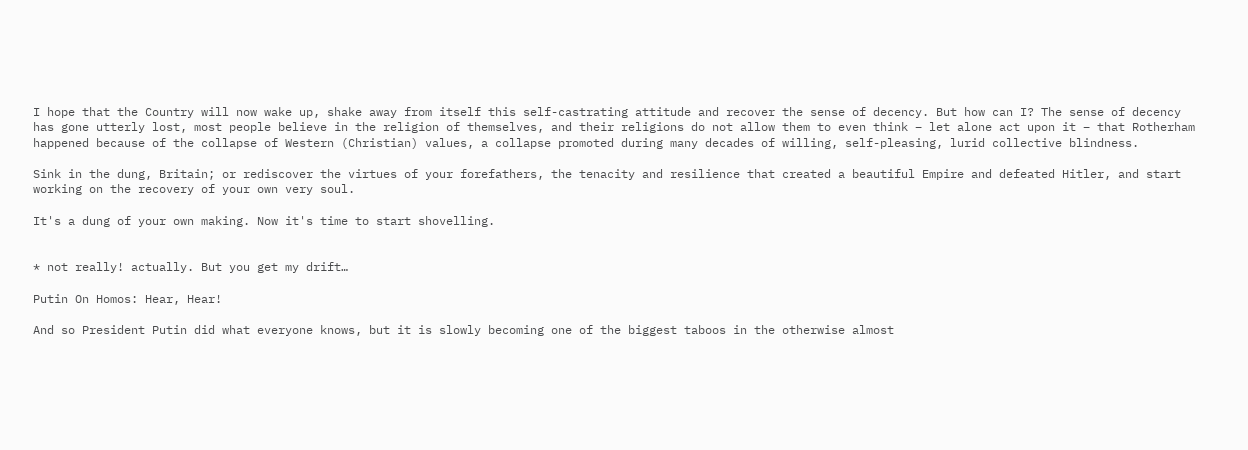I hope that the Country will now wake up, shake away from itself this self-castrating attitude and recover the sense of decency. But how can I? The sense of decency has gone utterly lost, most people believe in the religion of themselves, and their religions do not allow them to even think – let alone act upon it – that Rotherham happened because of the collapse of Western (Christian) values, a collapse promoted during many decades of willing, self-pleasing, lurid collective blindness.

Sink in the dung, Britain; or rediscover the virtues of your forefathers, the tenacity and resilience that created a beautiful Empire and defeated Hitler, and start working on the recovery of your own very soul.

It's a dung of your own making. Now it's time to start shovelling.


* not really! actually. But you get my drift…

Putin On Homos: Hear, Hear!

And so President Putin did what everyone knows, but it is slowly becoming one of the biggest taboos in the otherwise almost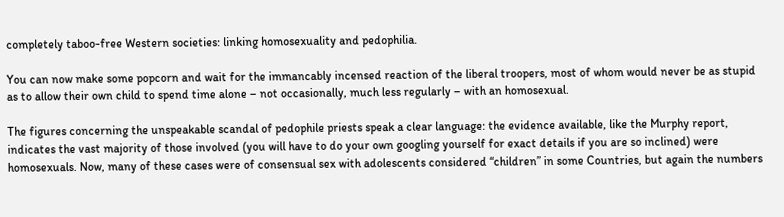completely taboo-free Western societies: linking homosexuality and pedophilia.

You can now make some popcorn and wait for the immancably incensed reaction of the liberal troopers, most of whom would never be as stupid as to allow their own child to spend time alone – not occasionally, much less regularly – with an homosexual.

The figures concerning the unspeakable scandal of pedophile priests speak a clear language: the evidence available, like the Murphy report, indicates the vast majority of those involved (you will have to do your own googling yourself for exact details if you are so inclined) were homosexuals. Now, many of these cases were of consensual sex with adolescents considered “children” in some Countries, but again the numbers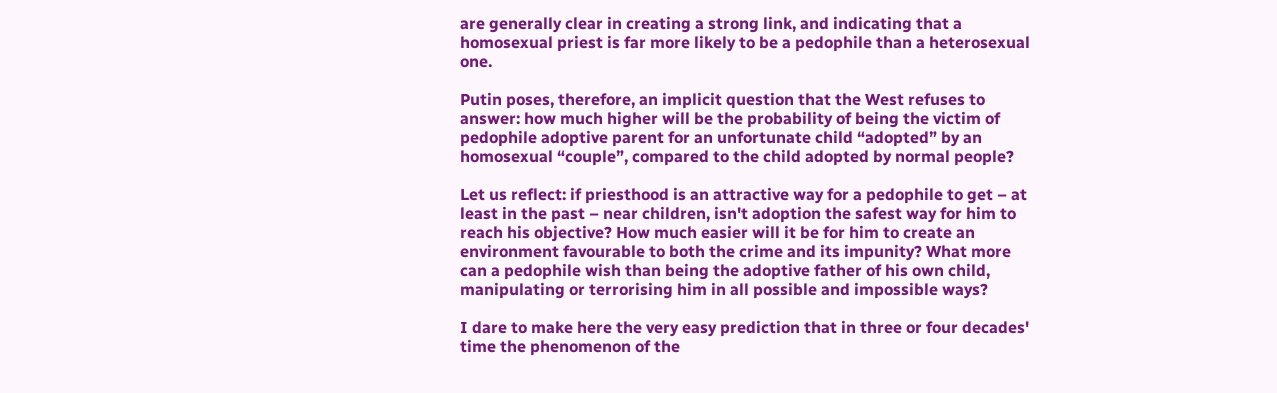are generally clear in creating a strong link, and indicating that a homosexual priest is far more likely to be a pedophile than a heterosexual one.

Putin poses, therefore, an implicit question that the West refuses to answer: how much higher will be the probability of being the victim of pedophile adoptive parent for an unfortunate child “adopted” by an homosexual “couple”, compared to the child adopted by normal people?

Let us reflect: if priesthood is an attractive way for a pedophile to get – at least in the past – near children, isn't adoption the safest way for him to reach his objective? How much easier will it be for him to create an environment favourable to both the crime and its impunity? What more can a pedophile wish than being the adoptive father of his own child, manipulating or terrorising him in all possible and impossible ways?

I dare to make here the very easy prediction that in three or four decades' time the phenomenon of the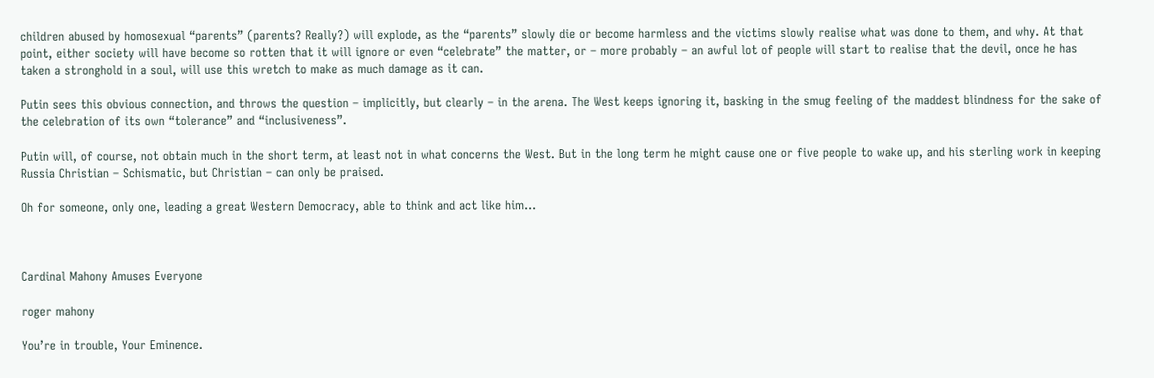children abused by homosexual “parents” (parents? Really?) will explode, as the “parents” slowly die or become harmless and the victims slowly realise what was done to them, and why. At that point, either society will have become so rotten that it will ignore or even “celebrate” the matter, or – more probably – an awful lot of people will start to realise that the devil, once he has taken a stronghold in a soul, will use this wretch to make as much damage as it can.

Putin sees this obvious connection, and throws the question – implicitly, but clearly – in the arena. The West keeps ignoring it, basking in the smug feeling of the maddest blindness for the sake of the celebration of its own “tolerance” and “inclusiveness”.

Putin will, of course, not obtain much in the short term, at least not in what concerns the West. But in the long term he might cause one or five people to wake up, and his sterling work in keeping Russia Christian – Schismatic, but Christian – can only be praised.

Oh for someone, only one, leading a great Western Democracy, able to think and act like him…



Cardinal Mahony Amuses Everyone

roger mahony

You’re in trouble, Your Eminence.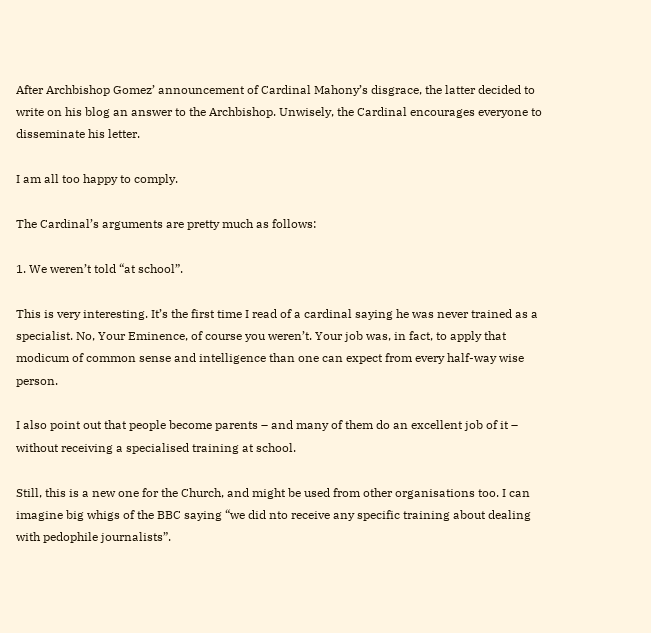After Archbishop Gomez’ announcement of Cardinal Mahony’s disgrace, the latter decided to write on his blog an answer to the Archbishop. Unwisely, the Cardinal encourages everyone to disseminate his letter.

I am all too happy to comply.

The Cardinal’s arguments are pretty much as follows:

1. We weren’t told “at school”.

This is very interesting. It’s the first time I read of a cardinal saying he was never trained as a specialist. No, Your Eminence, of course you weren’t. Your job was, in fact, to apply that modicum of common sense and intelligence than one can expect from every half-way wise person.

I also point out that people become parents – and many of them do an excellent job of it – without receiving a specialised training at school.

Still, this is a new one for the Church, and might be used from other organisations too. I can imagine big whigs of the BBC saying “we did nto receive any specific training about dealing with pedophile journalists”.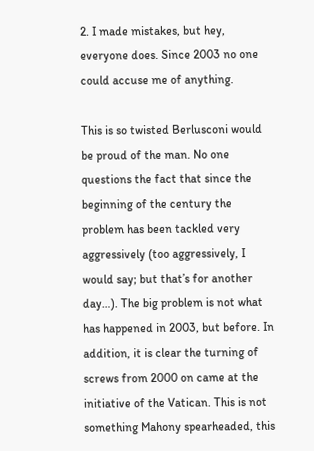2. I made mistakes, but hey, everyone does. Since 2003 no one could accuse me of anything.

This is so twisted Berlusconi would be proud of the man. No one questions the fact that since the beginning of the century the problem has been tackled very aggressively (too aggressively, I would say; but that’s for another day…). The big problem is not what has happened in 2003, but before. In addition, it is clear the turning of screws from 2000 on came at the initiative of the Vatican. This is not something Mahony spearheaded, this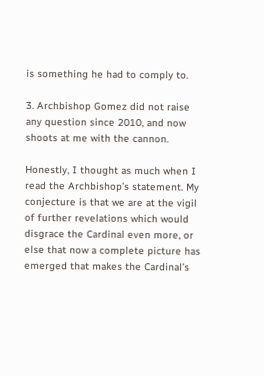is something he had to comply to.

3. Archbishop Gomez did not raise any question since 2010, and now shoots at me with the cannon.

Honestly, I thought as much when I read the Archbishop’s statement. My conjecture is that we are at the vigil of further revelations which would disgrace the Cardinal even more, or else that now a complete picture has emerged that makes the Cardinal’s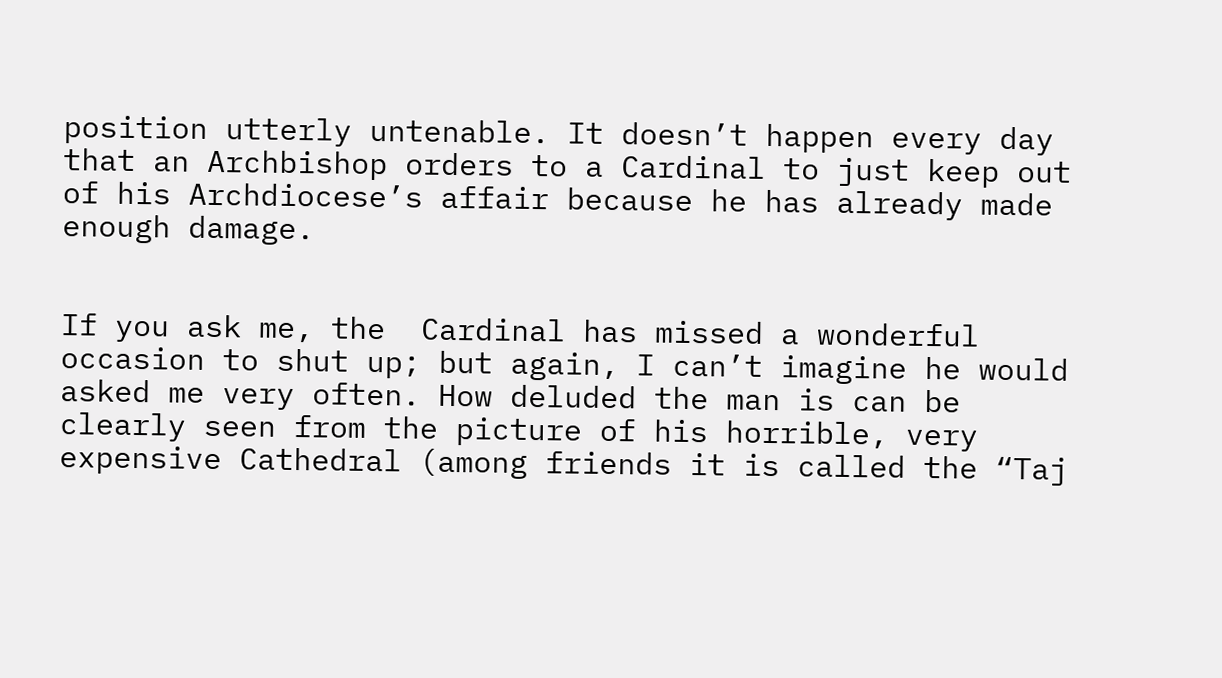position utterly untenable. It doesn’t happen every day that an Archbishop orders to a Cardinal to just keep out of his Archdiocese’s affair because he has already made  enough damage.


If you ask me, the  Cardinal has missed a wonderful occasion to shut up; but again, I can’t imagine he would asked me very often. How deluded the man is can be clearly seen from the picture of his horrible, very expensive Cathedral (among friends it is called the “Taj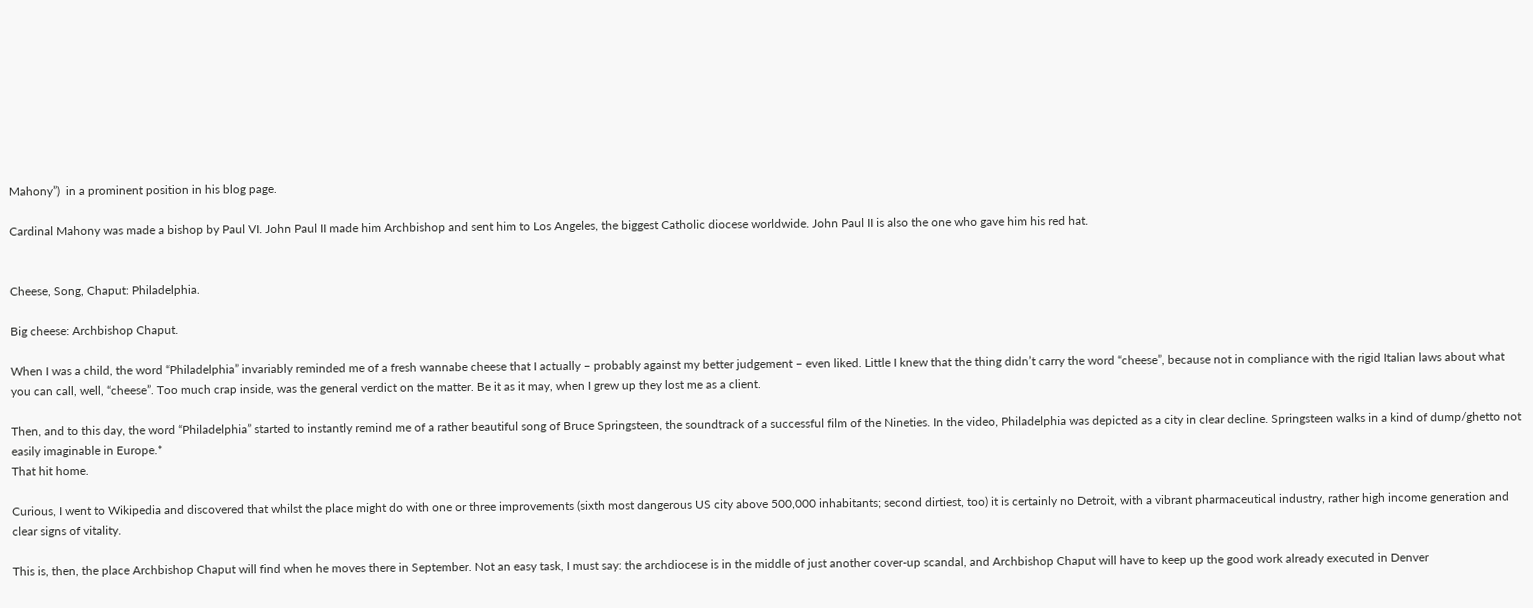Mahony”)  in a prominent position in his blog page.

Cardinal Mahony was made a bishop by Paul VI. John Paul II made him Archbishop and sent him to Los Angeles, the biggest Catholic diocese worldwide. John Paul II is also the one who gave him his red hat.


Cheese, Song, Chaput: Philadelphia.

Big cheese: Archbishop Chaput.

When I was a child, the word “Philadelphia” invariably reminded me of a fresh wannabe cheese that I actually – probably against my better judgement – even liked. Little I knew that the thing didn’t carry the word “cheese”, because not in compliance with the rigid Italian laws about what you can call, well, “cheese”. Too much crap inside, was the general verdict on the matter. Be it as it may, when I grew up they lost me as a client.

Then, and to this day, the word “Philadelphia” started to instantly remind me of a rather beautiful song of Bruce Springsteen, the soundtrack of a successful film of the Nineties. In the video, Philadelphia was depicted as a city in clear decline. Springsteen walks in a kind of dump/ghetto not easily imaginable in Europe.*
That hit home.

Curious, I went to Wikipedia and discovered that whilst the place might do with one or three improvements (sixth most dangerous US city above 500,000 inhabitants; second dirtiest, too) it is certainly no Detroit, with a vibrant pharmaceutical industry, rather high income generation and clear signs of vitality.

This is, then, the place Archbishop Chaput will find when he moves there in September. Not an easy task, I must say: the archdiocese is in the middle of just another cover-up scandal, and Archbishop Chaput will have to keep up the good work already executed in Denver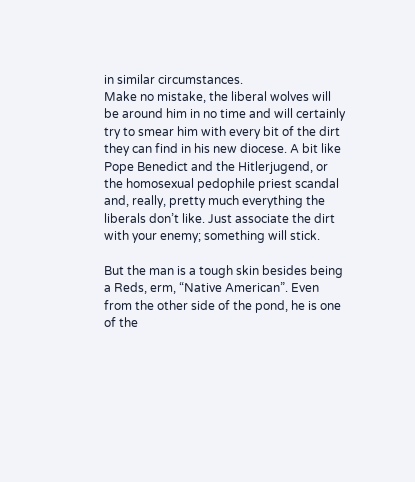in similar circumstances.
Make no mistake, the liberal wolves will be around him in no time and will certainly try to smear him with every bit of the dirt they can find in his new diocese. A bit like Pope Benedict and the Hitlerjugend, or the homosexual pedophile priest scandal and, really, pretty much everything the liberals don’t like. Just associate the dirt with your enemy; something will stick.

But the man is a tough skin besides being a Reds, erm, “Native American”. Even from the other side of the pond, he is one of the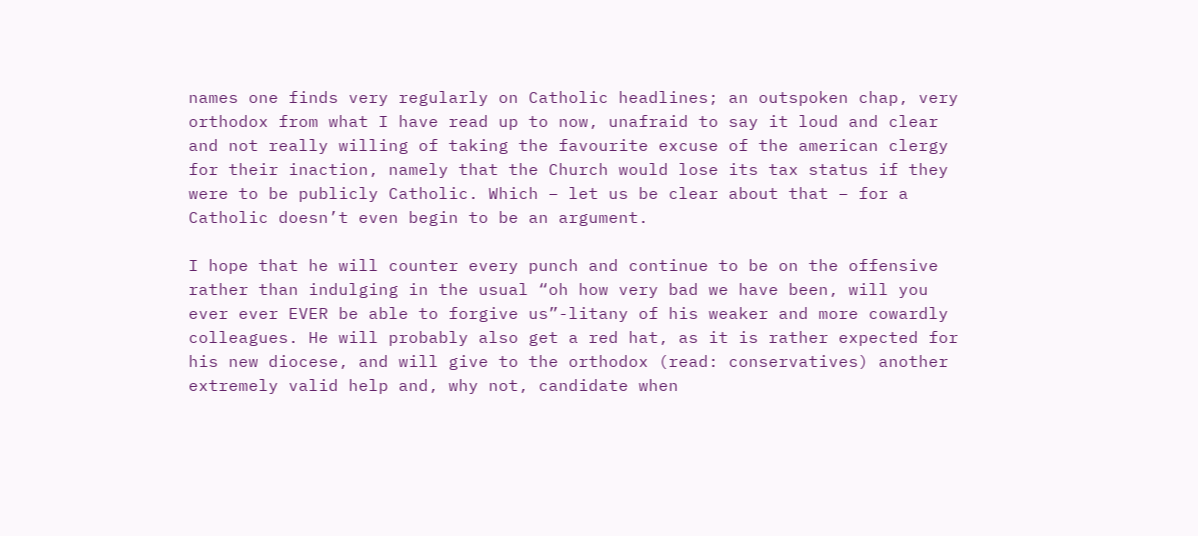names one finds very regularly on Catholic headlines; an outspoken chap, very orthodox from what I have read up to now, unafraid to say it loud and clear and not really willing of taking the favourite excuse of the american clergy for their inaction, namely that the Church would lose its tax status if they were to be publicly Catholic. Which – let us be clear about that – for a Catholic doesn’t even begin to be an argument.

I hope that he will counter every punch and continue to be on the offensive rather than indulging in the usual “oh how very bad we have been, will you ever ever EVER be able to forgive us”-litany of his weaker and more cowardly colleagues. He will probably also get a red hat, as it is rather expected for his new diocese, and will give to the orthodox (read: conservatives) another extremely valid help and, why not, candidate when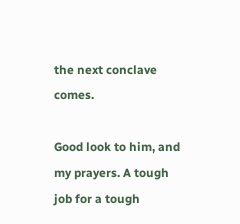the next conclave comes.

Good look to him, and my prayers. A tough job for a tough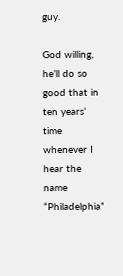guy.

God willing, he’ll do so good that in ten years’ time whenever I hear the name “Philadelphia”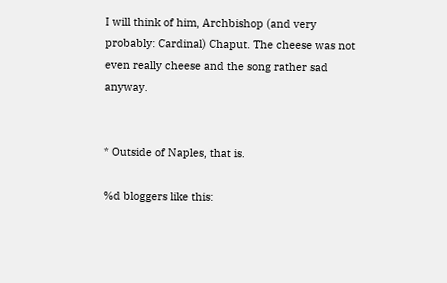I will think of him, Archbishop (and very probably: Cardinal) Chaput. The cheese was not even really cheese and the song rather sad anyway.


* Outside of Naples, that is.

%d bloggers like this: